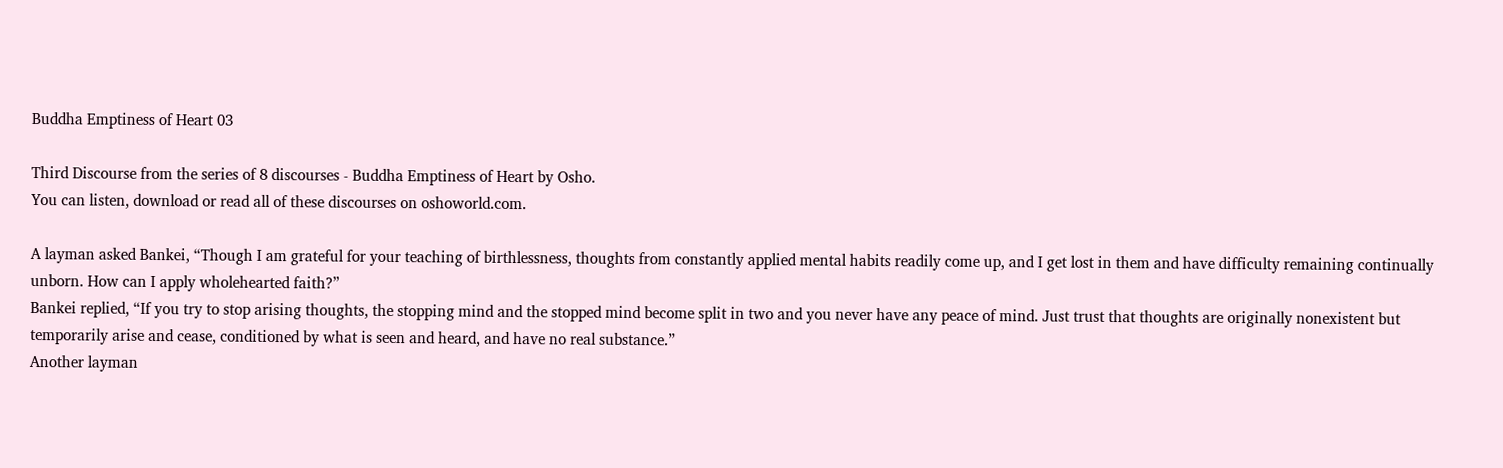Buddha Emptiness of Heart 03

Third Discourse from the series of 8 discourses - Buddha Emptiness of Heart by Osho.
You can listen, download or read all of these discourses on oshoworld.com.

A layman asked Bankei, “Though I am grateful for your teaching of birthlessness, thoughts from constantly applied mental habits readily come up, and I get lost in them and have difficulty remaining continually unborn. How can I apply wholehearted faith?”
Bankei replied, “If you try to stop arising thoughts, the stopping mind and the stopped mind become split in two and you never have any peace of mind. Just trust that thoughts are originally nonexistent but temporarily arise and cease, conditioned by what is seen and heard, and have no real substance.”
Another layman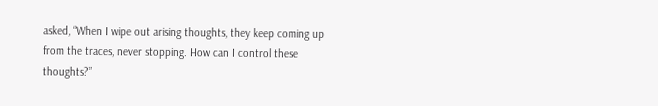asked, “When I wipe out arising thoughts, they keep coming up from the traces, never stopping. How can I control these thoughts?”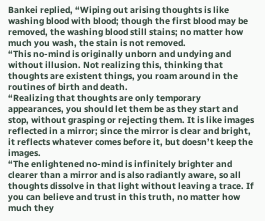Bankei replied, “Wiping out arising thoughts is like washing blood with blood; though the first blood may be removed, the washing blood still stains; no matter how much you wash, the stain is not removed.
“This no-mind is originally unborn and undying and without illusion. Not realizing this, thinking that thoughts are existent things, you roam around in the routines of birth and death.
“Realizing that thoughts are only temporary appearances, you should let them be as they start and stop, without grasping or rejecting them. It is like images reflected in a mirror; since the mirror is clear and bright, it reflects whatever comes before it, but doesn’t keep the images.
“The enlightened no-mind is infinitely brighter and clearer than a mirror and is also radiantly aware, so all thoughts dissolve in that light without leaving a trace. If you can believe and trust in this truth, no matter how much they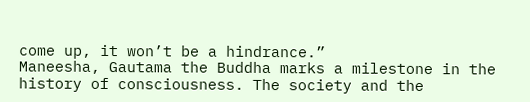come up, it won’t be a hindrance.”
Maneesha, Gautama the Buddha marks a milestone in the history of consciousness. The society and the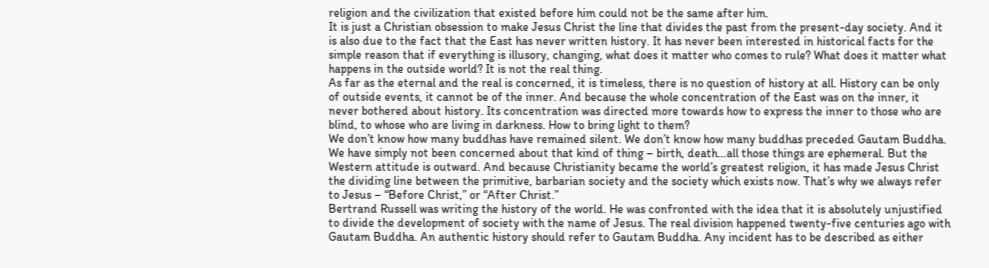religion and the civilization that existed before him could not be the same after him.
It is just a Christian obsession to make Jesus Christ the line that divides the past from the present-day society. And it is also due to the fact that the East has never written history. It has never been interested in historical facts for the simple reason that if everything is illusory, changing, what does it matter who comes to rule? What does it matter what happens in the outside world? It is not the real thing.
As far as the eternal and the real is concerned, it is timeless, there is no question of history at all. History can be only of outside events, it cannot be of the inner. And because the whole concentration of the East was on the inner, it never bothered about history. Its concentration was directed more towards how to express the inner to those who are blind, to whose who are living in darkness. How to bring light to them?
We don’t know how many buddhas have remained silent. We don’t know how many buddhas preceded Gautam Buddha. We have simply not been concerned about that kind of thing – birth, death…all those things are ephemeral. But the Western attitude is outward. And because Christianity became the world’s greatest religion, it has made Jesus Christ the dividing line between the primitive, barbarian society and the society which exists now. That’s why we always refer to Jesus – “Before Christ,” or “After Christ.”
Bertrand Russell was writing the history of the world. He was confronted with the idea that it is absolutely unjustified to divide the development of society with the name of Jesus. The real division happened twenty-five centuries ago with Gautam Buddha. An authentic history should refer to Gautam Buddha. Any incident has to be described as either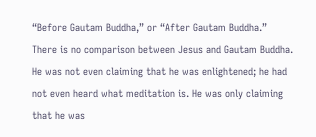“Before Gautam Buddha,” or “After Gautam Buddha.”
There is no comparison between Jesus and Gautam Buddha. He was not even claiming that he was enlightened; he had not even heard what meditation is. He was only claiming that he was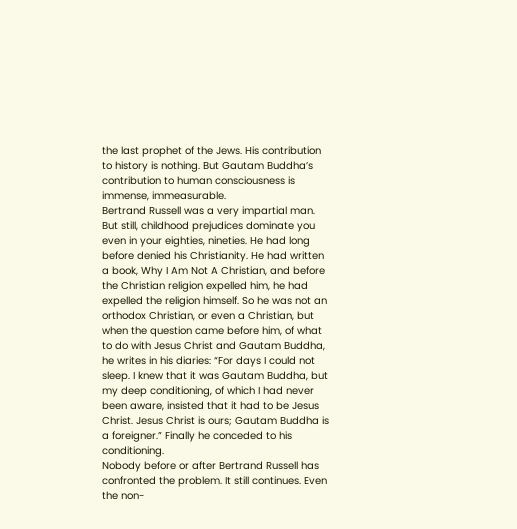the last prophet of the Jews. His contribution to history is nothing. But Gautam Buddha’s contribution to human consciousness is immense, immeasurable.
Bertrand Russell was a very impartial man. But still, childhood prejudices dominate you even in your eighties, nineties. He had long before denied his Christianity. He had written a book, Why I Am Not A Christian, and before the Christian religion expelled him, he had expelled the religion himself. So he was not an orthodox Christian, or even a Christian, but when the question came before him, of what to do with Jesus Christ and Gautam Buddha, he writes in his diaries: “For days I could not sleep. I knew that it was Gautam Buddha, but my deep conditioning, of which I had never been aware, insisted that it had to be Jesus Christ. Jesus Christ is ours; Gautam Buddha is a foreigner.” Finally he conceded to his conditioning.
Nobody before or after Bertrand Russell has confronted the problem. It still continues. Even the non-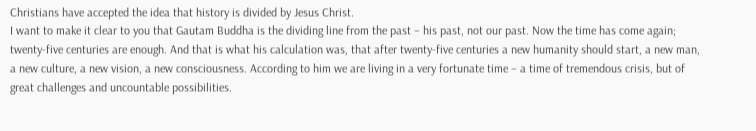Christians have accepted the idea that history is divided by Jesus Christ.
I want to make it clear to you that Gautam Buddha is the dividing line from the past – his past, not our past. Now the time has come again; twenty-five centuries are enough. And that is what his calculation was, that after twenty-five centuries a new humanity should start, a new man, a new culture, a new vision, a new consciousness. According to him we are living in a very fortunate time – a time of tremendous crisis, but of great challenges and uncountable possibilities.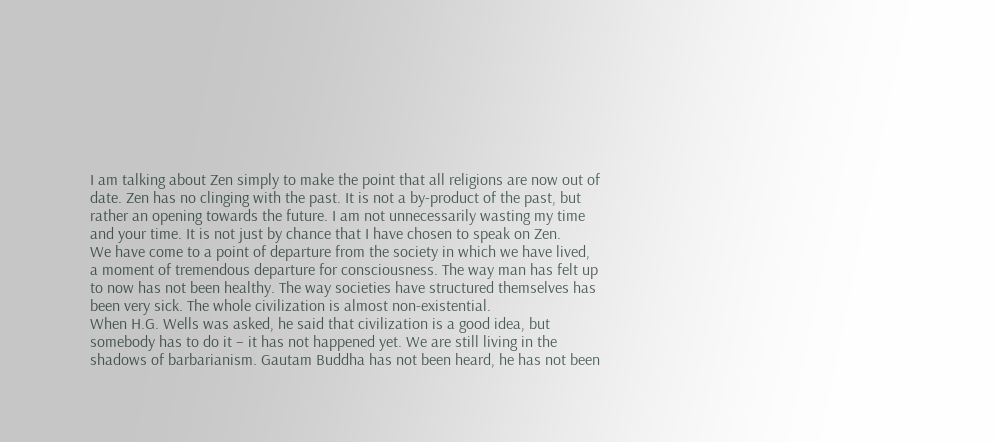I am talking about Zen simply to make the point that all religions are now out of date. Zen has no clinging with the past. It is not a by-product of the past, but rather an opening towards the future. I am not unnecessarily wasting my time and your time. It is not just by chance that I have chosen to speak on Zen.
We have come to a point of departure from the society in which we have lived, a moment of tremendous departure for consciousness. The way man has felt up to now has not been healthy. The way societies have structured themselves has been very sick. The whole civilization is almost non-existential.
When H.G. Wells was asked, he said that civilization is a good idea, but somebody has to do it – it has not happened yet. We are still living in the shadows of barbarianism. Gautam Buddha has not been heard, he has not been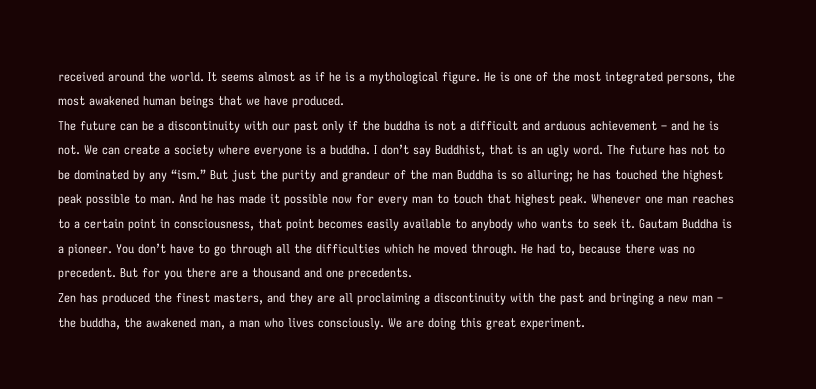received around the world. It seems almost as if he is a mythological figure. He is one of the most integrated persons, the most awakened human beings that we have produced.
The future can be a discontinuity with our past only if the buddha is not a difficult and arduous achievement – and he is not. We can create a society where everyone is a buddha. I don’t say Buddhist, that is an ugly word. The future has not to be dominated by any “ism.” But just the purity and grandeur of the man Buddha is so alluring; he has touched the highest peak possible to man. And he has made it possible now for every man to touch that highest peak. Whenever one man reaches to a certain point in consciousness, that point becomes easily available to anybody who wants to seek it. Gautam Buddha is a pioneer. You don’t have to go through all the difficulties which he moved through. He had to, because there was no precedent. But for you there are a thousand and one precedents.
Zen has produced the finest masters, and they are all proclaiming a discontinuity with the past and bringing a new man – the buddha, the awakened man, a man who lives consciously. We are doing this great experiment.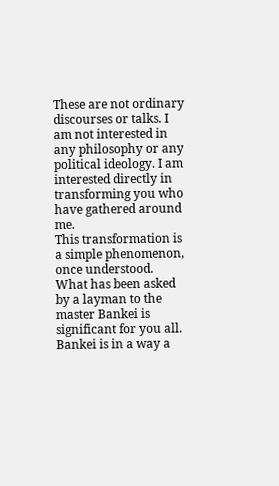These are not ordinary discourses or talks. I am not interested in any philosophy or any political ideology. I am interested directly in transforming you who have gathered around me.
This transformation is a simple phenomenon, once understood. What has been asked by a layman to the master Bankei is significant for you all.
Bankei is in a way a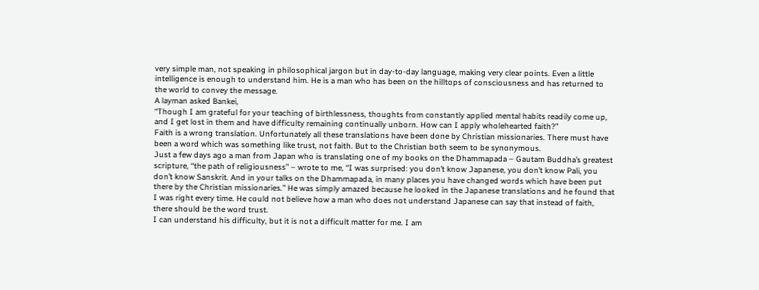very simple man, not speaking in philosophical jargon but in day-to-day language, making very clear points. Even a little intelligence is enough to understand him. He is a man who has been on the hilltops of consciousness and has returned to the world to convey the message.
A layman asked Bankei,
“Though I am grateful for your teaching of birthlessness, thoughts from constantly applied mental habits readily come up, and I get lost in them and have difficulty remaining continually unborn. How can I apply wholehearted faith?”
Faith is a wrong translation. Unfortunately all these translations have been done by Christian missionaries. There must have been a word which was something like trust, not faith. But to the Christian both seem to be synonymous.
Just a few days ago a man from Japan who is translating one of my books on the Dhammapada – Gautam Buddha’s greatest scripture, “the path of religiousness” – wrote to me, “I was surprised: you don’t know Japanese, you don’t know Pali, you don’t know Sanskrit. And in your talks on the Dhammapada, in many places you have changed words which have been put there by the Christian missionaries.” He was simply amazed because he looked in the Japanese translations and he found that I was right every time. He could not believe how a man who does not understand Japanese can say that instead of faith, there should be the word trust.
I can understand his difficulty, but it is not a difficult matter for me. I am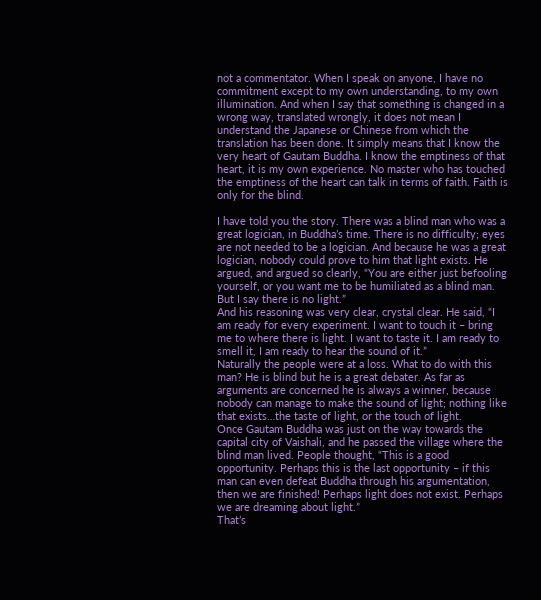not a commentator. When I speak on anyone, I have no commitment except to my own understanding, to my own illumination. And when I say that something is changed in a wrong way, translated wrongly, it does not mean I understand the Japanese or Chinese from which the translation has been done. It simply means that I know the very heart of Gautam Buddha. I know the emptiness of that heart, it is my own experience. No master who has touched the emptiness of the heart can talk in terms of faith. Faith is only for the blind.

I have told you the story. There was a blind man who was a great logician, in Buddha’s time. There is no difficulty; eyes are not needed to be a logician. And because he was a great logician, nobody could prove to him that light exists. He argued, and argued so clearly, “You are either just befooling yourself, or you want me to be humiliated as a blind man. But I say there is no light.”
And his reasoning was very clear, crystal clear. He said, “I am ready for every experiment. I want to touch it – bring me to where there is light. I want to taste it. I am ready to smell it, I am ready to hear the sound of it.”
Naturally the people were at a loss. What to do with this man? He is blind but he is a great debater. As far as arguments are concerned he is always a winner, because nobody can manage to make the sound of light; nothing like that exists…the taste of light, or the touch of light.
Once Gautam Buddha was just on the way towards the capital city of Vaishali, and he passed the village where the blind man lived. People thought, “This is a good opportunity. Perhaps this is the last opportunity – if this man can even defeat Buddha through his argumentation, then we are finished! Perhaps light does not exist. Perhaps we are dreaming about light.”
That’s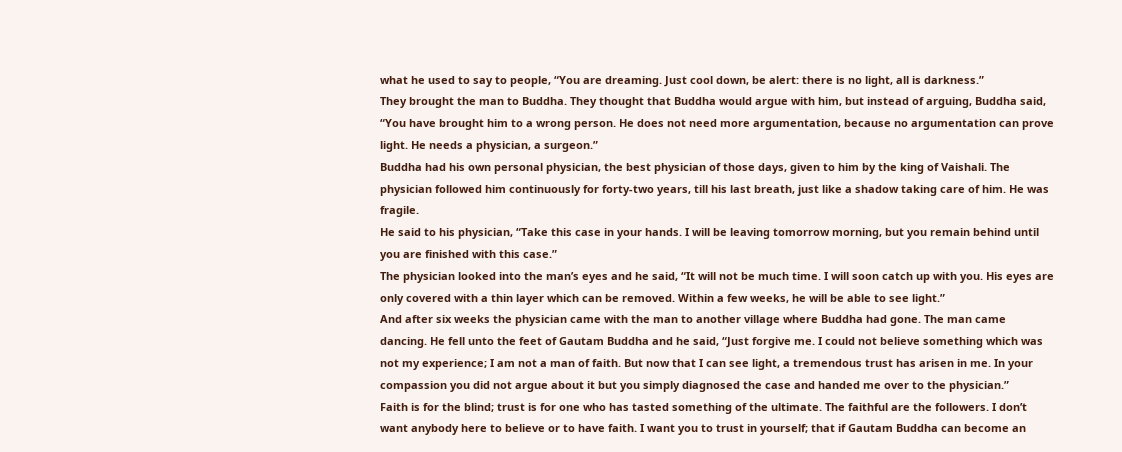what he used to say to people, “You are dreaming. Just cool down, be alert: there is no light, all is darkness.”
They brought the man to Buddha. They thought that Buddha would argue with him, but instead of arguing, Buddha said, “You have brought him to a wrong person. He does not need more argumentation, because no argumentation can prove light. He needs a physician, a surgeon.”
Buddha had his own personal physician, the best physician of those days, given to him by the king of Vaishali. The physician followed him continuously for forty-two years, till his last breath, just like a shadow taking care of him. He was fragile.
He said to his physician, “Take this case in your hands. I will be leaving tomorrow morning, but you remain behind until you are finished with this case.”
The physician looked into the man’s eyes and he said, “It will not be much time. I will soon catch up with you. His eyes are only covered with a thin layer which can be removed. Within a few weeks, he will be able to see light.”
And after six weeks the physician came with the man to another village where Buddha had gone. The man came dancing. He fell unto the feet of Gautam Buddha and he said, “Just forgive me. I could not believe something which was not my experience; I am not a man of faith. But now that I can see light, a tremendous trust has arisen in me. In your compassion you did not argue about it but you simply diagnosed the case and handed me over to the physician.”
Faith is for the blind; trust is for one who has tasted something of the ultimate. The faithful are the followers. I don’t want anybody here to believe or to have faith. I want you to trust in yourself; that if Gautam Buddha can become an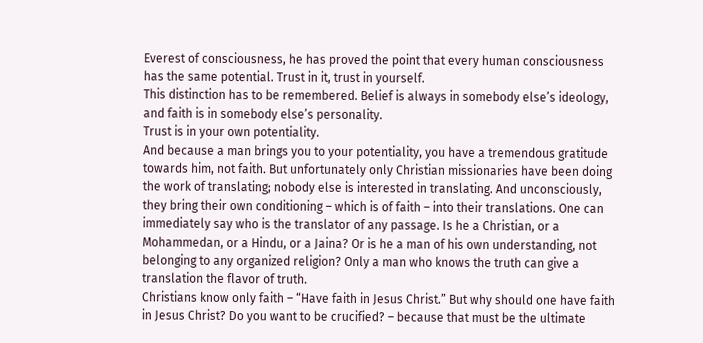Everest of consciousness, he has proved the point that every human consciousness has the same potential. Trust in it, trust in yourself.
This distinction has to be remembered. Belief is always in somebody else’s ideology, and faith is in somebody else’s personality.
Trust is in your own potentiality.
And because a man brings you to your potentiality, you have a tremendous gratitude towards him, not faith. But unfortunately only Christian missionaries have been doing the work of translating; nobody else is interested in translating. And unconsciously, they bring their own conditioning – which is of faith – into their translations. One can immediately say who is the translator of any passage. Is he a Christian, or a Mohammedan, or a Hindu, or a Jaina? Or is he a man of his own understanding, not belonging to any organized religion? Only a man who knows the truth can give a translation the flavor of truth.
Christians know only faith – “Have faith in Jesus Christ.” But why should one have faith in Jesus Christ? Do you want to be crucified? – because that must be the ultimate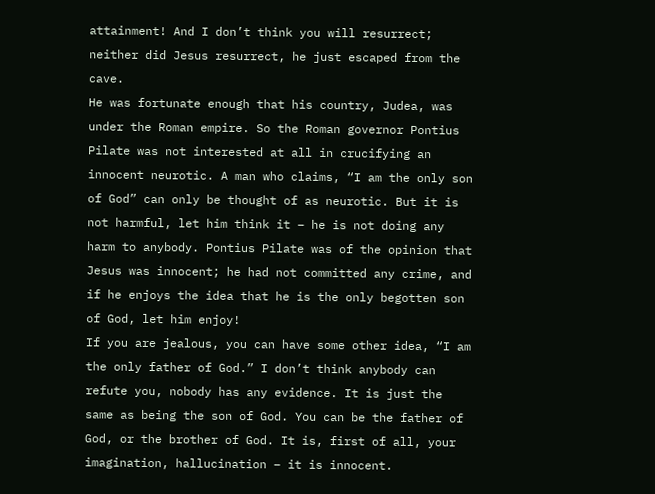attainment! And I don’t think you will resurrect; neither did Jesus resurrect, he just escaped from the cave.
He was fortunate enough that his country, Judea, was under the Roman empire. So the Roman governor Pontius Pilate was not interested at all in crucifying an innocent neurotic. A man who claims, “I am the only son of God” can only be thought of as neurotic. But it is not harmful, let him think it – he is not doing any harm to anybody. Pontius Pilate was of the opinion that Jesus was innocent; he had not committed any crime, and if he enjoys the idea that he is the only begotten son of God, let him enjoy!
If you are jealous, you can have some other idea, “I am the only father of God.” I don’t think anybody can refute you, nobody has any evidence. It is just the same as being the son of God. You can be the father of God, or the brother of God. It is, first of all, your imagination, hallucination – it is innocent.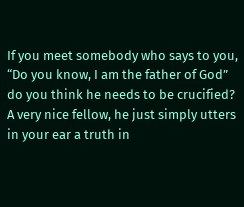If you meet somebody who says to you, “Do you know, I am the father of God” do you think he needs to be crucified? A very nice fellow, he just simply utters in your ear a truth in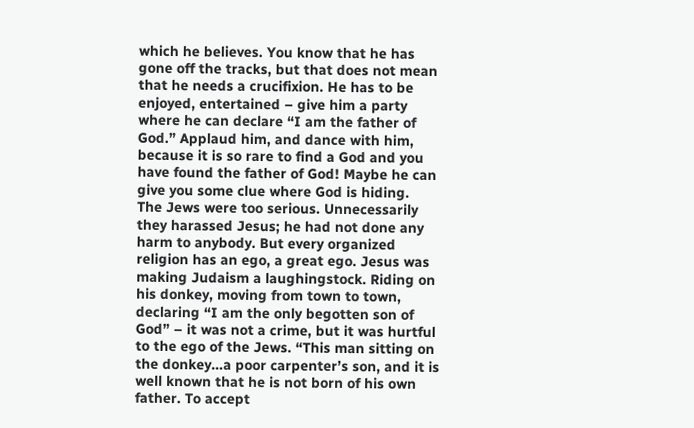which he believes. You know that he has gone off the tracks, but that does not mean that he needs a crucifixion. He has to be enjoyed, entertained – give him a party where he can declare “I am the father of God.” Applaud him, and dance with him, because it is so rare to find a God and you have found the father of God! Maybe he can give you some clue where God is hiding.
The Jews were too serious. Unnecessarily they harassed Jesus; he had not done any harm to anybody. But every organized religion has an ego, a great ego. Jesus was making Judaism a laughingstock. Riding on his donkey, moving from town to town, declaring “I am the only begotten son of God” – it was not a crime, but it was hurtful to the ego of the Jews. “This man sitting on the donkey…a poor carpenter’s son, and it is well known that he is not born of his own father. To accept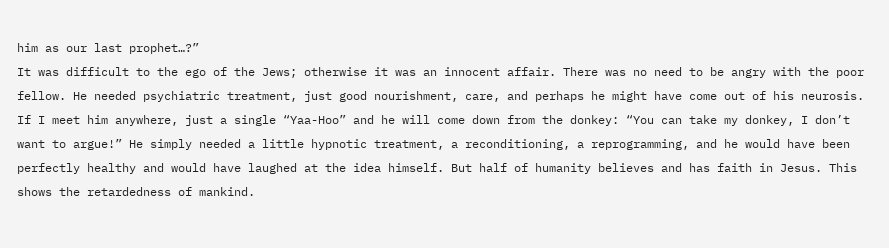him as our last prophet…?”
It was difficult to the ego of the Jews; otherwise it was an innocent affair. There was no need to be angry with the poor fellow. He needed psychiatric treatment, just good nourishment, care, and perhaps he might have come out of his neurosis.
If I meet him anywhere, just a single “Yaa-Hoo” and he will come down from the donkey: “You can take my donkey, I don’t want to argue!” He simply needed a little hypnotic treatment, a reconditioning, a reprogramming, and he would have been perfectly healthy and would have laughed at the idea himself. But half of humanity believes and has faith in Jesus. This shows the retardedness of mankind.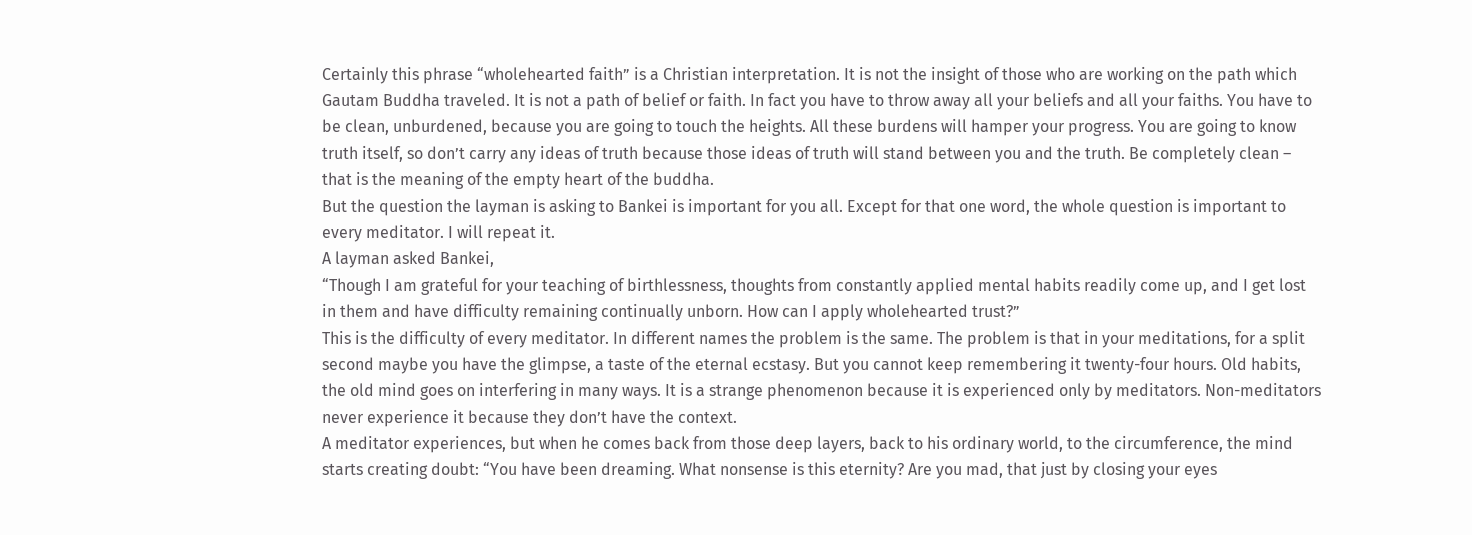Certainly this phrase “wholehearted faith” is a Christian interpretation. It is not the insight of those who are working on the path which Gautam Buddha traveled. It is not a path of belief or faith. In fact you have to throw away all your beliefs and all your faiths. You have to be clean, unburdened, because you are going to touch the heights. All these burdens will hamper your progress. You are going to know truth itself, so don’t carry any ideas of truth because those ideas of truth will stand between you and the truth. Be completely clean – that is the meaning of the empty heart of the buddha.
But the question the layman is asking to Bankei is important for you all. Except for that one word, the whole question is important to every meditator. I will repeat it.
A layman asked Bankei,
“Though I am grateful for your teaching of birthlessness, thoughts from constantly applied mental habits readily come up, and I get lost in them and have difficulty remaining continually unborn. How can I apply wholehearted trust?”
This is the difficulty of every meditator. In different names the problem is the same. The problem is that in your meditations, for a split second maybe you have the glimpse, a taste of the eternal ecstasy. But you cannot keep remembering it twenty-four hours. Old habits, the old mind goes on interfering in many ways. It is a strange phenomenon because it is experienced only by meditators. Non-meditators never experience it because they don’t have the context.
A meditator experiences, but when he comes back from those deep layers, back to his ordinary world, to the circumference, the mind starts creating doubt: “You have been dreaming. What nonsense is this eternity? Are you mad, that just by closing your eyes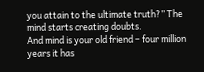you attain to the ultimate truth?” The mind starts creating doubts.
And mind is your old friend – four million years it has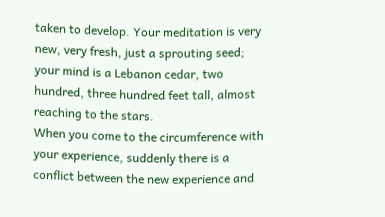taken to develop. Your meditation is very new, very fresh, just a sprouting seed; your mind is a Lebanon cedar, two hundred, three hundred feet tall, almost reaching to the stars.
When you come to the circumference with your experience, suddenly there is a conflict between the new experience and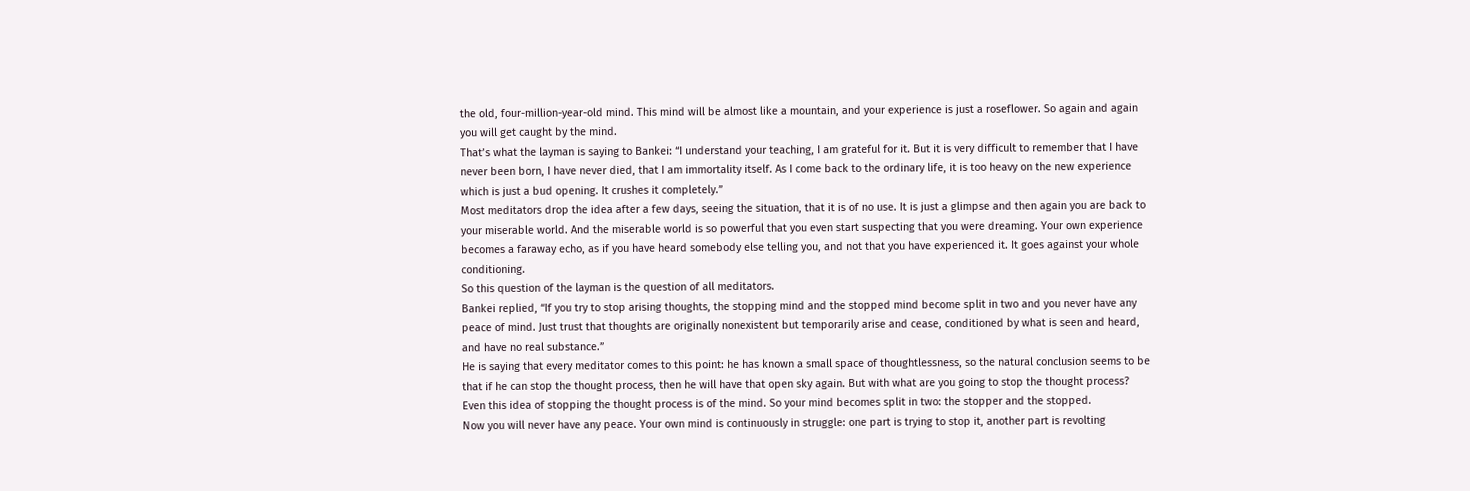the old, four-million-year-old mind. This mind will be almost like a mountain, and your experience is just a roseflower. So again and again you will get caught by the mind.
That’s what the layman is saying to Bankei: “I understand your teaching, I am grateful for it. But it is very difficult to remember that I have never been born, I have never died, that I am immortality itself. As I come back to the ordinary life, it is too heavy on the new experience which is just a bud opening. It crushes it completely.”
Most meditators drop the idea after a few days, seeing the situation, that it is of no use. It is just a glimpse and then again you are back to your miserable world. And the miserable world is so powerful that you even start suspecting that you were dreaming. Your own experience becomes a faraway echo, as if you have heard somebody else telling you, and not that you have experienced it. It goes against your whole conditioning.
So this question of the layman is the question of all meditators.
Bankei replied, “If you try to stop arising thoughts, the stopping mind and the stopped mind become split in two and you never have any peace of mind. Just trust that thoughts are originally nonexistent but temporarily arise and cease, conditioned by what is seen and heard, and have no real substance.”
He is saying that every meditator comes to this point: he has known a small space of thoughtlessness, so the natural conclusion seems to be that if he can stop the thought process, then he will have that open sky again. But with what are you going to stop the thought process? Even this idea of stopping the thought process is of the mind. So your mind becomes split in two: the stopper and the stopped.
Now you will never have any peace. Your own mind is continuously in struggle: one part is trying to stop it, another part is revolting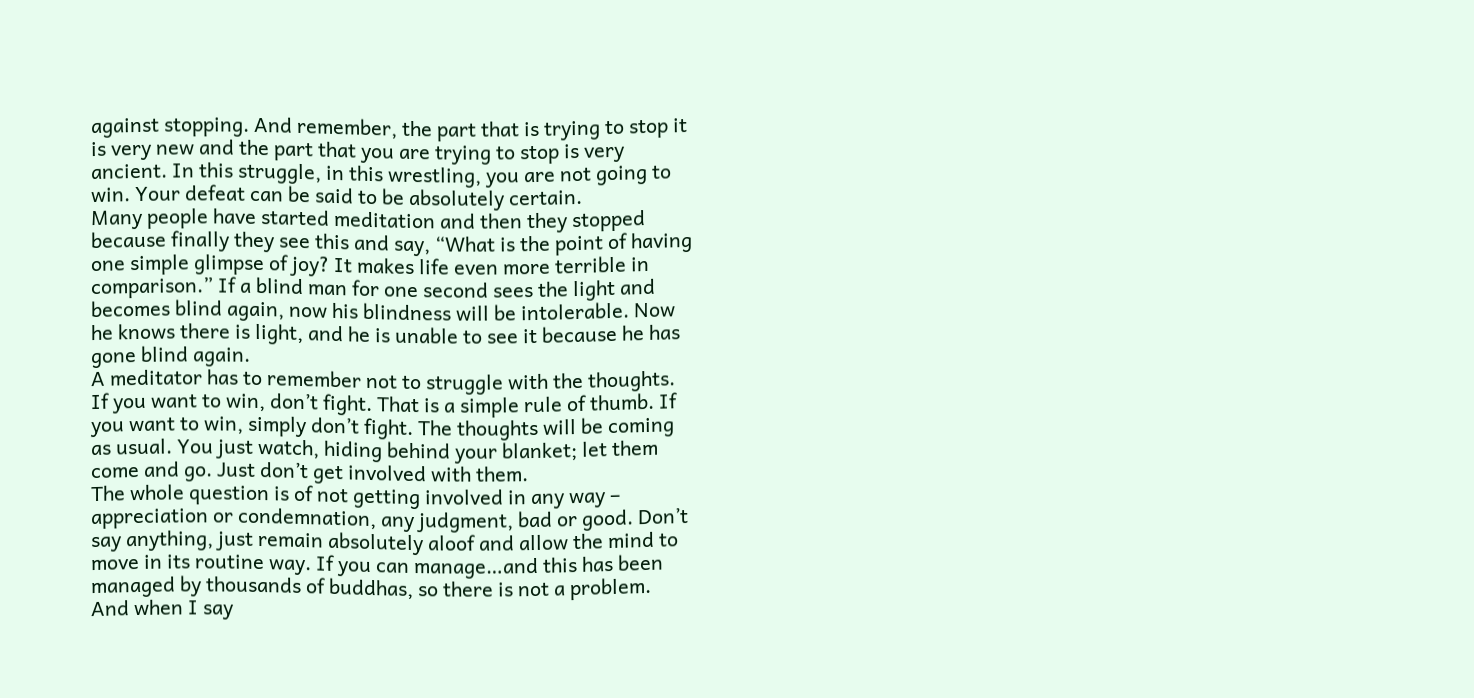against stopping. And remember, the part that is trying to stop it is very new and the part that you are trying to stop is very ancient. In this struggle, in this wrestling, you are not going to win. Your defeat can be said to be absolutely certain.
Many people have started meditation and then they stopped because finally they see this and say, “What is the point of having one simple glimpse of joy? It makes life even more terrible in comparison.” If a blind man for one second sees the light and becomes blind again, now his blindness will be intolerable. Now he knows there is light, and he is unable to see it because he has gone blind again.
A meditator has to remember not to struggle with the thoughts. If you want to win, don’t fight. That is a simple rule of thumb. If you want to win, simply don’t fight. The thoughts will be coming as usual. You just watch, hiding behind your blanket; let them come and go. Just don’t get involved with them.
The whole question is of not getting involved in any way – appreciation or condemnation, any judgment, bad or good. Don’t say anything, just remain absolutely aloof and allow the mind to move in its routine way. If you can manage…and this has been managed by thousands of buddhas, so there is not a problem. And when I say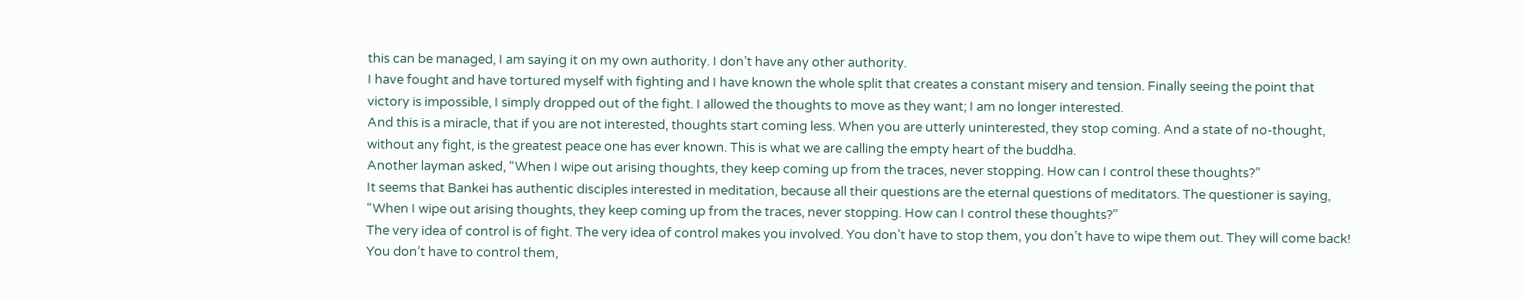this can be managed, I am saying it on my own authority. I don’t have any other authority.
I have fought and have tortured myself with fighting and I have known the whole split that creates a constant misery and tension. Finally seeing the point that victory is impossible, I simply dropped out of the fight. I allowed the thoughts to move as they want; I am no longer interested.
And this is a miracle, that if you are not interested, thoughts start coming less. When you are utterly uninterested, they stop coming. And a state of no-thought, without any fight, is the greatest peace one has ever known. This is what we are calling the empty heart of the buddha.
Another layman asked, “When I wipe out arising thoughts, they keep coming up from the traces, never stopping. How can I control these thoughts?”
It seems that Bankei has authentic disciples interested in meditation, because all their questions are the eternal questions of meditators. The questioner is saying, “When I wipe out arising thoughts, they keep coming up from the traces, never stopping. How can I control these thoughts?”
The very idea of control is of fight. The very idea of control makes you involved. You don’t have to stop them, you don’t have to wipe them out. They will come back! You don’t have to control them,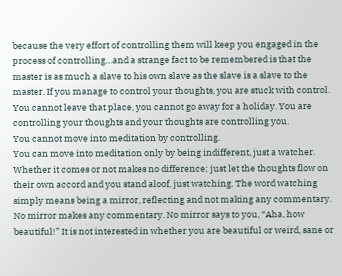because the very effort of controlling them will keep you engaged in the process of controlling…and a strange fact to be remembered is that the master is as much a slave to his own slave as the slave is a slave to the master. If you manage to control your thoughts, you are stuck with control. You cannot leave that place, you cannot go away for a holiday. You are controlling your thoughts and your thoughts are controlling you.
You cannot move into meditation by controlling.
You can move into meditation only by being indifferent, just a watcher. Whether it comes or not makes no difference; just let the thoughts flow on their own accord and you stand aloof, just watching. The word watching simply means being a mirror, reflecting and not making any commentary. No mirror makes any commentary. No mirror says to you, “Aha, how beautiful!” It is not interested in whether you are beautiful or weird, sane or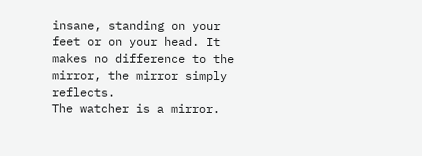insane, standing on your feet or on your head. It makes no difference to the mirror, the mirror simply reflects.
The watcher is a mirror.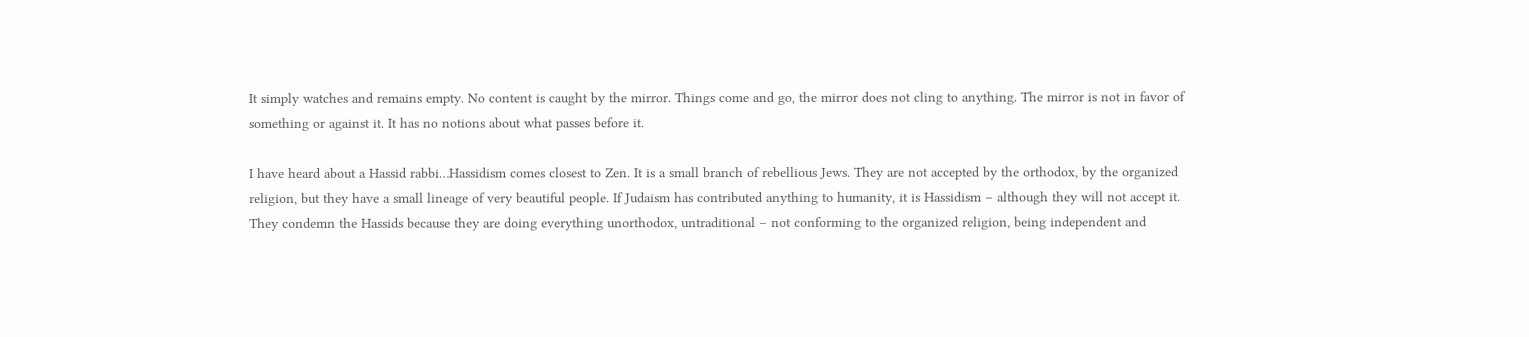It simply watches and remains empty. No content is caught by the mirror. Things come and go, the mirror does not cling to anything. The mirror is not in favor of something or against it. It has no notions about what passes before it.

I have heard about a Hassid rabbi…Hassidism comes closest to Zen. It is a small branch of rebellious Jews. They are not accepted by the orthodox, by the organized religion, but they have a small lineage of very beautiful people. If Judaism has contributed anything to humanity, it is Hassidism – although they will not accept it. They condemn the Hassids because they are doing everything unorthodox, untraditional – not conforming to the organized religion, being independent and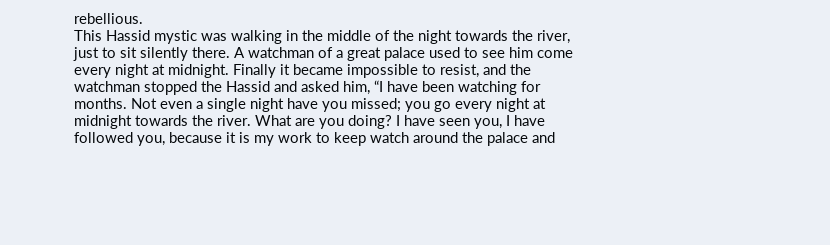rebellious.
This Hassid mystic was walking in the middle of the night towards the river, just to sit silently there. A watchman of a great palace used to see him come every night at midnight. Finally it became impossible to resist, and the watchman stopped the Hassid and asked him, “I have been watching for months. Not even a single night have you missed; you go every night at midnight towards the river. What are you doing? I have seen you, I have followed you, because it is my work to keep watch around the palace and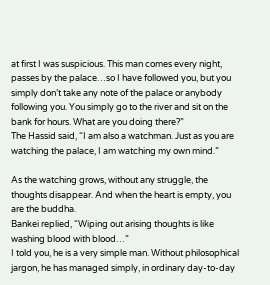at first I was suspicious. This man comes every night, passes by the palace…so I have followed you, but you simply don’t take any note of the palace or anybody following you. You simply go to the river and sit on the bank for hours. What are you doing there?”
The Hassid said, “I am also a watchman. Just as you are watching the palace, I am watching my own mind.”

As the watching grows, without any struggle, the thoughts disappear. And when the heart is empty, you are the buddha.
Bankei replied, “Wiping out arising thoughts is like washing blood with blood…”
I told you, he is a very simple man. Without philosophical jargon, he has managed simply, in ordinary day-to-day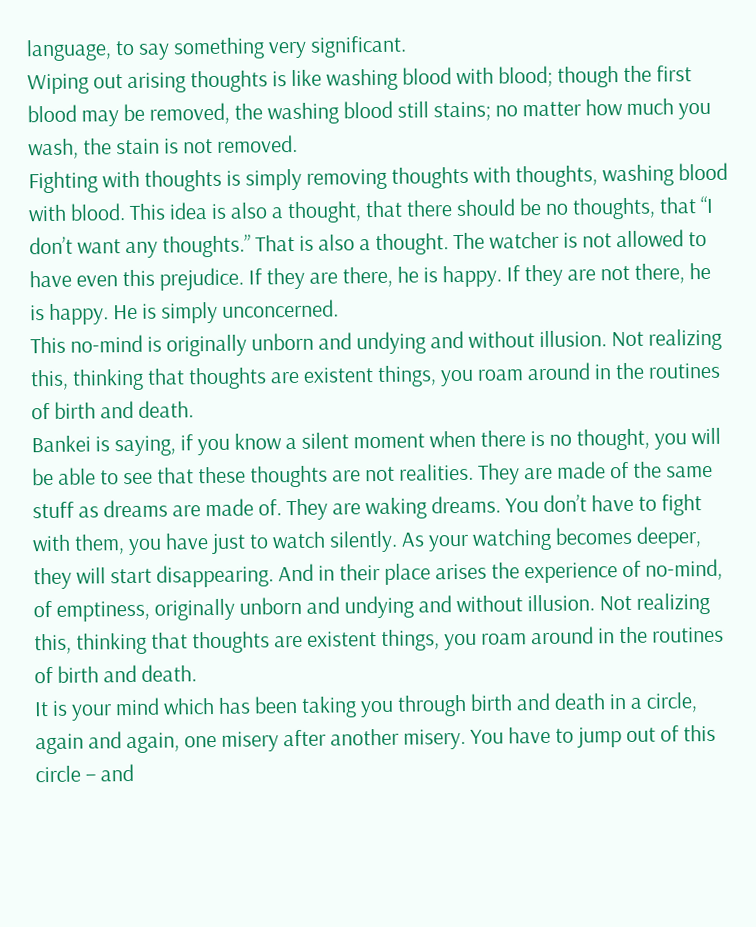language, to say something very significant.
Wiping out arising thoughts is like washing blood with blood; though the first blood may be removed, the washing blood still stains; no matter how much you wash, the stain is not removed.
Fighting with thoughts is simply removing thoughts with thoughts, washing blood with blood. This idea is also a thought, that there should be no thoughts, that “I don’t want any thoughts.” That is also a thought. The watcher is not allowed to have even this prejudice. If they are there, he is happy. If they are not there, he is happy. He is simply unconcerned.
This no-mind is originally unborn and undying and without illusion. Not realizing this, thinking that thoughts are existent things, you roam around in the routines of birth and death.
Bankei is saying, if you know a silent moment when there is no thought, you will be able to see that these thoughts are not realities. They are made of the same stuff as dreams are made of. They are waking dreams. You don’t have to fight with them, you have just to watch silently. As your watching becomes deeper, they will start disappearing. And in their place arises the experience of no-mind, of emptiness, originally unborn and undying and without illusion. Not realizing this, thinking that thoughts are existent things, you roam around in the routines of birth and death.
It is your mind which has been taking you through birth and death in a circle, again and again, one misery after another misery. You have to jump out of this circle – and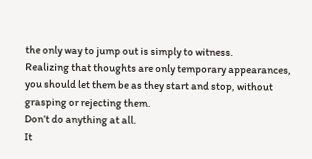the only way to jump out is simply to witness.
Realizing that thoughts are only temporary appearances, you should let them be as they start and stop, without grasping or rejecting them.
Don’t do anything at all.
It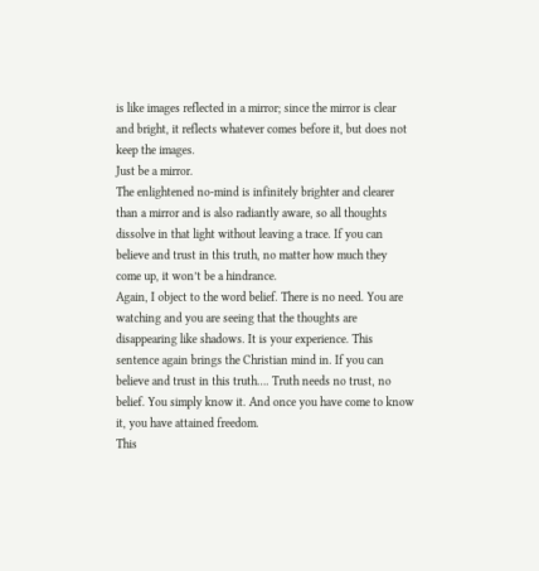is like images reflected in a mirror; since the mirror is clear and bright, it reflects whatever comes before it, but does not keep the images.
Just be a mirror.
The enlightened no-mind is infinitely brighter and clearer than a mirror and is also radiantly aware, so all thoughts dissolve in that light without leaving a trace. If you can believe and trust in this truth, no matter how much they come up, it won’t be a hindrance.
Again, I object to the word belief. There is no need. You are watching and you are seeing that the thoughts are disappearing like shadows. It is your experience. This sentence again brings the Christian mind in. If you can believe and trust in this truth…. Truth needs no trust, no belief. You simply know it. And once you have come to know it, you have attained freedom.
This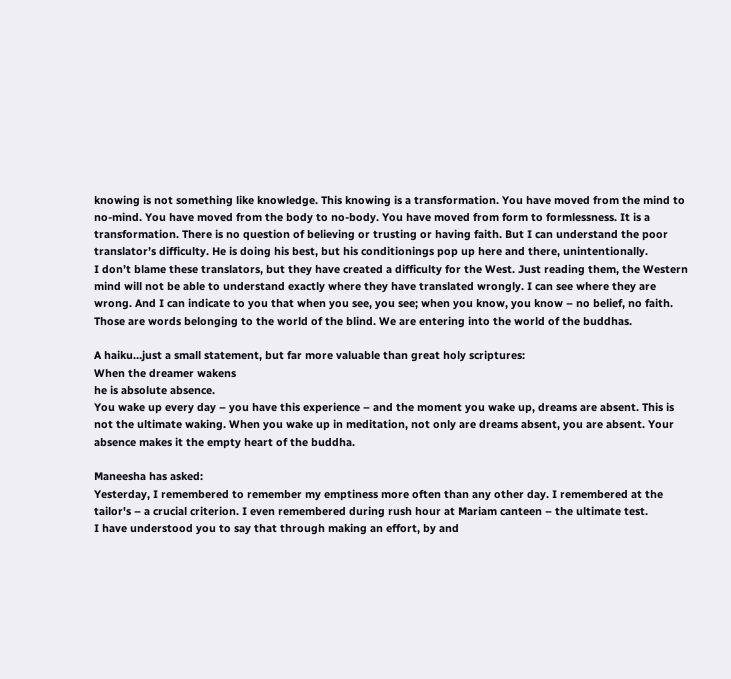knowing is not something like knowledge. This knowing is a transformation. You have moved from the mind to no-mind. You have moved from the body to no-body. You have moved from form to formlessness. It is a transformation. There is no question of believing or trusting or having faith. But I can understand the poor translator’s difficulty. He is doing his best, but his conditionings pop up here and there, unintentionally.
I don’t blame these translators, but they have created a difficulty for the West. Just reading them, the Western mind will not be able to understand exactly where they have translated wrongly. I can see where they are wrong. And I can indicate to you that when you see, you see; when you know, you know – no belief, no faith. Those are words belonging to the world of the blind. We are entering into the world of the buddhas.

A haiku…just a small statement, but far more valuable than great holy scriptures:
When the dreamer wakens
he is absolute absence.
You wake up every day – you have this experience – and the moment you wake up, dreams are absent. This is not the ultimate waking. When you wake up in meditation, not only are dreams absent, you are absent. Your absence makes it the empty heart of the buddha.

Maneesha has asked:
Yesterday, I remembered to remember my emptiness more often than any other day. I remembered at the tailor's – a crucial criterion. I even remembered during rush hour at Mariam canteen – the ultimate test.
I have understood you to say that through making an effort, by and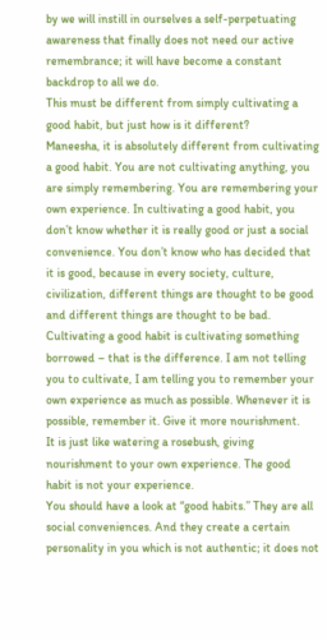by we will instill in ourselves a self-perpetuating awareness that finally does not need our active remembrance; it will have become a constant backdrop to all we do.
This must be different from simply cultivating a good habit, but just how is it different?
Maneesha, it is absolutely different from cultivating a good habit. You are not cultivating anything, you are simply remembering. You are remembering your own experience. In cultivating a good habit, you don’t know whether it is really good or just a social convenience. You don’t know who has decided that it is good, because in every society, culture, civilization, different things are thought to be good and different things are thought to be bad.
Cultivating a good habit is cultivating something borrowed – that is the difference. I am not telling you to cultivate, I am telling you to remember your own experience as much as possible. Whenever it is possible, remember it. Give it more nourishment.
It is just like watering a rosebush, giving nourishment to your own experience. The good habit is not your experience.
You should have a look at “good habits.” They are all social conveniences. And they create a certain personality in you which is not authentic; it does not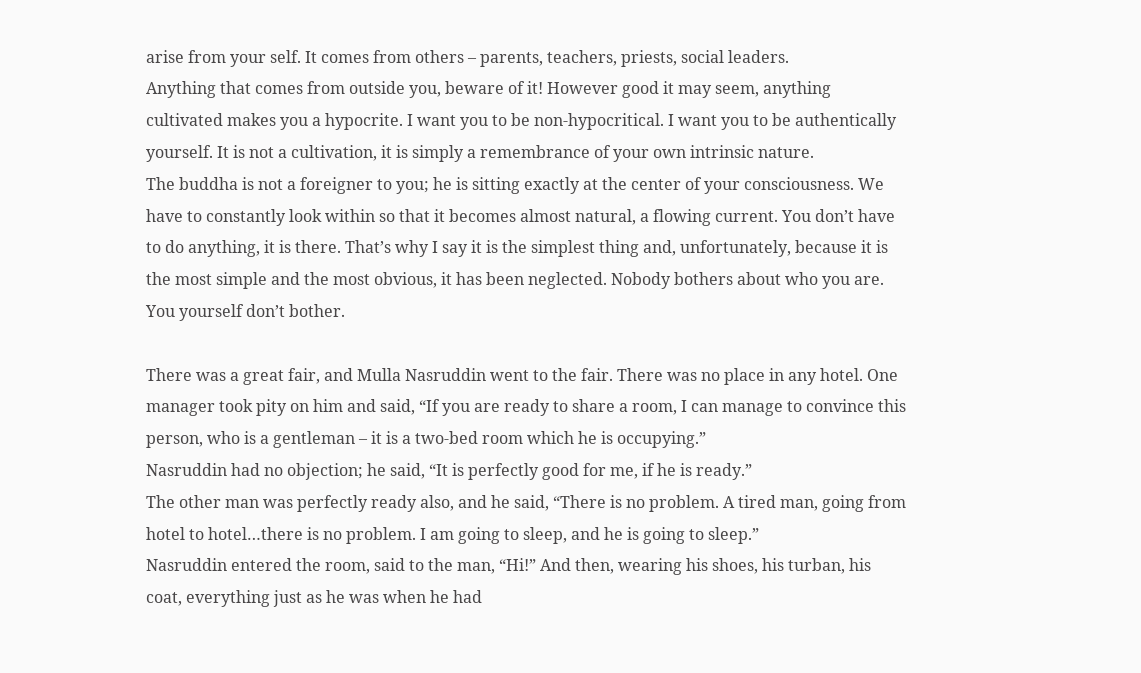arise from your self. It comes from others – parents, teachers, priests, social leaders.
Anything that comes from outside you, beware of it! However good it may seem, anything cultivated makes you a hypocrite. I want you to be non-hypocritical. I want you to be authentically yourself. It is not a cultivation, it is simply a remembrance of your own intrinsic nature.
The buddha is not a foreigner to you; he is sitting exactly at the center of your consciousness. We have to constantly look within so that it becomes almost natural, a flowing current. You don’t have to do anything, it is there. That’s why I say it is the simplest thing and, unfortunately, because it is the most simple and the most obvious, it has been neglected. Nobody bothers about who you are. You yourself don’t bother.

There was a great fair, and Mulla Nasruddin went to the fair. There was no place in any hotel. One manager took pity on him and said, “If you are ready to share a room, I can manage to convince this person, who is a gentleman – it is a two-bed room which he is occupying.”
Nasruddin had no objection; he said, “It is perfectly good for me, if he is ready.”
The other man was perfectly ready also, and he said, “There is no problem. A tired man, going from hotel to hotel…there is no problem. I am going to sleep, and he is going to sleep.”
Nasruddin entered the room, said to the man, “Hi!” And then, wearing his shoes, his turban, his coat, everything just as he was when he had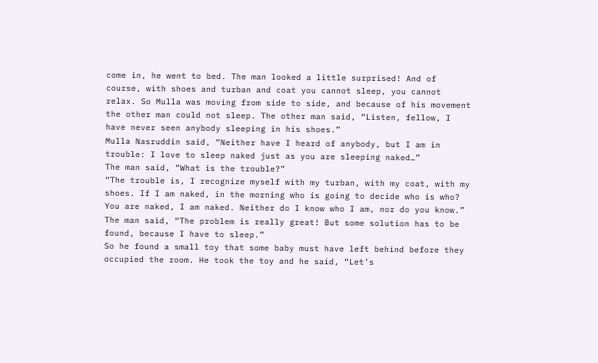come in, he went to bed. The man looked a little surprised! And of course, with shoes and turban and coat you cannot sleep, you cannot relax. So Mulla was moving from side to side, and because of his movement the other man could not sleep. The other man said, “Listen, fellow, I have never seen anybody sleeping in his shoes.”
Mulla Nasruddin said, “Neither have I heard of anybody, but I am in trouble: I love to sleep naked just as you are sleeping naked…”
The man said, “What is the trouble?”
“The trouble is, I recognize myself with my turban, with my coat, with my shoes. If I am naked, in the morning who is going to decide who is who? You are naked, I am naked. Neither do I know who I am, nor do you know.”
The man said, “The problem is really great! But some solution has to be found, because I have to sleep.”
So he found a small toy that some baby must have left behind before they occupied the room. He took the toy and he said, “Let’s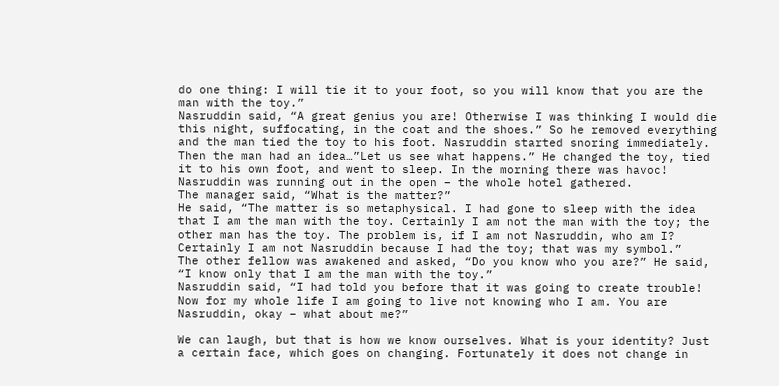do one thing: I will tie it to your foot, so you will know that you are the man with the toy.”
Nasruddin said, “A great genius you are! Otherwise I was thinking I would die this night, suffocating, in the coat and the shoes.” So he removed everything and the man tied the toy to his foot. Nasruddin started snoring immediately.
Then the man had an idea…”Let us see what happens.” He changed the toy, tied it to his own foot, and went to sleep. In the morning there was havoc! Nasruddin was running out in the open – the whole hotel gathered.
The manager said, “What is the matter?”
He said, “The matter is so metaphysical. I had gone to sleep with the idea that I am the man with the toy. Certainly I am not the man with the toy; the other man has the toy. The problem is, if I am not Nasruddin, who am I? Certainly I am not Nasruddin because I had the toy; that was my symbol.”
The other fellow was awakened and asked, “Do you know who you are?” He said, “I know only that I am the man with the toy.”
Nasruddin said, “I had told you before that it was going to create trouble! Now for my whole life I am going to live not knowing who I am. You are Nasruddin, okay – what about me?”

We can laugh, but that is how we know ourselves. What is your identity? Just a certain face, which goes on changing. Fortunately it does not change in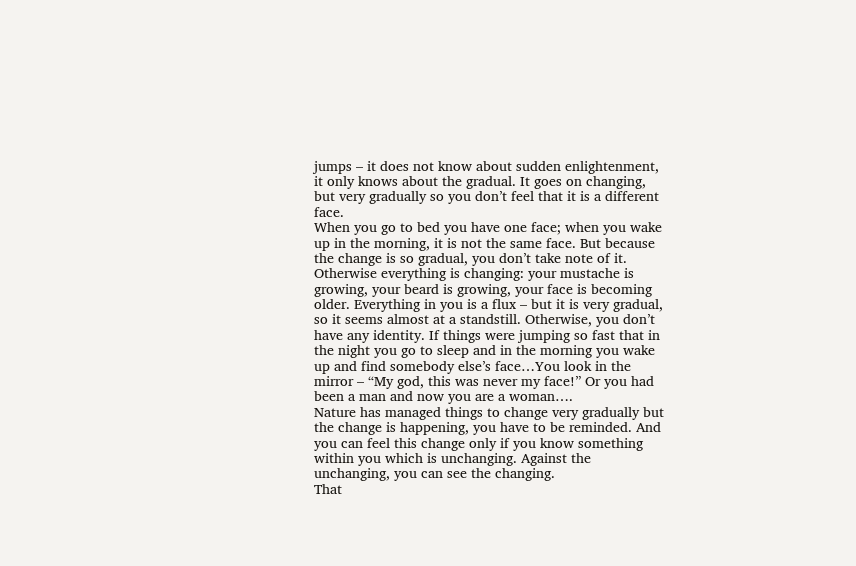jumps – it does not know about sudden enlightenment, it only knows about the gradual. It goes on changing, but very gradually so you don’t feel that it is a different face.
When you go to bed you have one face; when you wake up in the morning, it is not the same face. But because the change is so gradual, you don’t take note of it. Otherwise everything is changing: your mustache is growing, your beard is growing, your face is becoming older. Everything in you is a flux – but it is very gradual, so it seems almost at a standstill. Otherwise, you don’t have any identity. If things were jumping so fast that in the night you go to sleep and in the morning you wake up and find somebody else’s face…You look in the mirror – “My god, this was never my face!” Or you had been a man and now you are a woman….
Nature has managed things to change very gradually but the change is happening, you have to be reminded. And you can feel this change only if you know something within you which is unchanging. Against the unchanging, you can see the changing.
That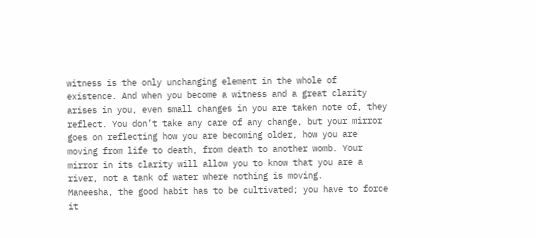witness is the only unchanging element in the whole of existence. And when you become a witness and a great clarity arises in you, even small changes in you are taken note of, they reflect. You don’t take any care of any change, but your mirror goes on reflecting how you are becoming older, how you are moving from life to death, from death to another womb. Your mirror in its clarity will allow you to know that you are a river, not a tank of water where nothing is moving.
Maneesha, the good habit has to be cultivated; you have to force it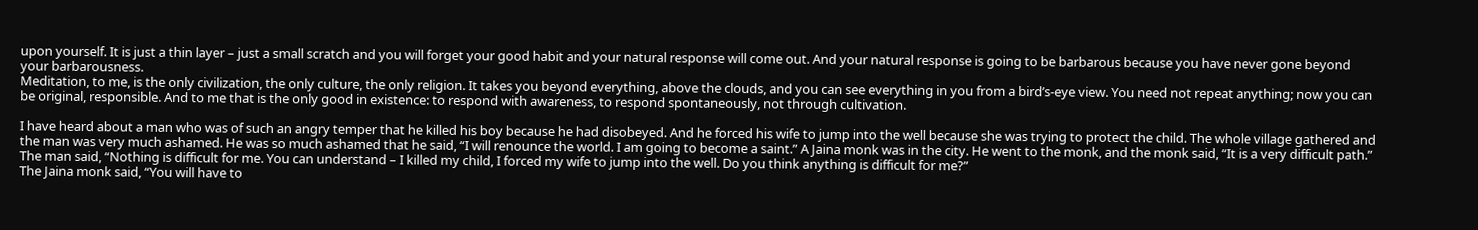upon yourself. It is just a thin layer – just a small scratch and you will forget your good habit and your natural response will come out. And your natural response is going to be barbarous because you have never gone beyond your barbarousness.
Meditation, to me, is the only civilization, the only culture, the only religion. It takes you beyond everything, above the clouds, and you can see everything in you from a bird’s-eye view. You need not repeat anything; now you can be original, responsible. And to me that is the only good in existence: to respond with awareness, to respond spontaneously, not through cultivation.

I have heard about a man who was of such an angry temper that he killed his boy because he had disobeyed. And he forced his wife to jump into the well because she was trying to protect the child. The whole village gathered and the man was very much ashamed. He was so much ashamed that he said, “I will renounce the world. I am going to become a saint.” A Jaina monk was in the city. He went to the monk, and the monk said, “It is a very difficult path.”
The man said, “Nothing is difficult for me. You can understand – I killed my child, I forced my wife to jump into the well. Do you think anything is difficult for me?”
The Jaina monk said, “You will have to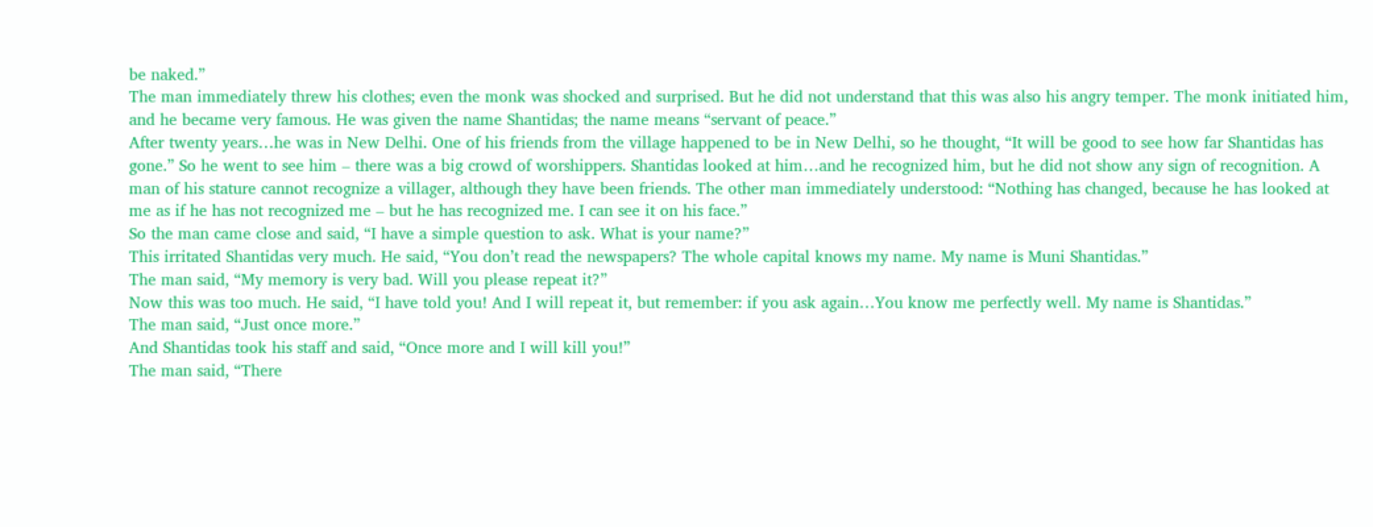be naked.”
The man immediately threw his clothes; even the monk was shocked and surprised. But he did not understand that this was also his angry temper. The monk initiated him, and he became very famous. He was given the name Shantidas; the name means “servant of peace.”
After twenty years…he was in New Delhi. One of his friends from the village happened to be in New Delhi, so he thought, “It will be good to see how far Shantidas has gone.” So he went to see him – there was a big crowd of worshippers. Shantidas looked at him…and he recognized him, but he did not show any sign of recognition. A man of his stature cannot recognize a villager, although they have been friends. The other man immediately understood: “Nothing has changed, because he has looked at me as if he has not recognized me – but he has recognized me. I can see it on his face.”
So the man came close and said, “I have a simple question to ask. What is your name?”
This irritated Shantidas very much. He said, “You don’t read the newspapers? The whole capital knows my name. My name is Muni Shantidas.”
The man said, “My memory is very bad. Will you please repeat it?”
Now this was too much. He said, “I have told you! And I will repeat it, but remember: if you ask again…You know me perfectly well. My name is Shantidas.”
The man said, “Just once more.”
And Shantidas took his staff and said, “Once more and I will kill you!”
The man said, “There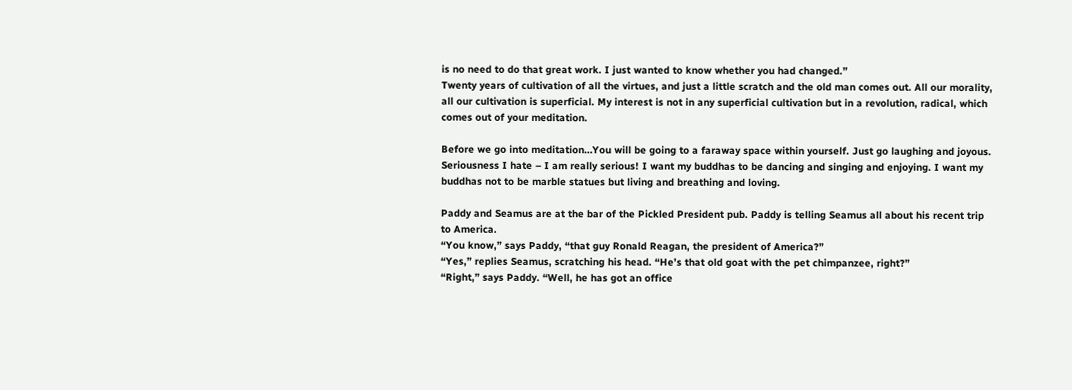is no need to do that great work. I just wanted to know whether you had changed.”
Twenty years of cultivation of all the virtues, and just a little scratch and the old man comes out. All our morality, all our cultivation is superficial. My interest is not in any superficial cultivation but in a revolution, radical, which comes out of your meditation.

Before we go into meditation…You will be going to a faraway space within yourself. Just go laughing and joyous. Seriousness I hate – I am really serious! I want my buddhas to be dancing and singing and enjoying. I want my buddhas not to be marble statues but living and breathing and loving.

Paddy and Seamus are at the bar of the Pickled President pub. Paddy is telling Seamus all about his recent trip to America.
“You know,” says Paddy, “that guy Ronald Reagan, the president of America?”
“Yes,” replies Seamus, scratching his head. “He’s that old goat with the pet chimpanzee, right?”
“Right,” says Paddy. “Well, he has got an office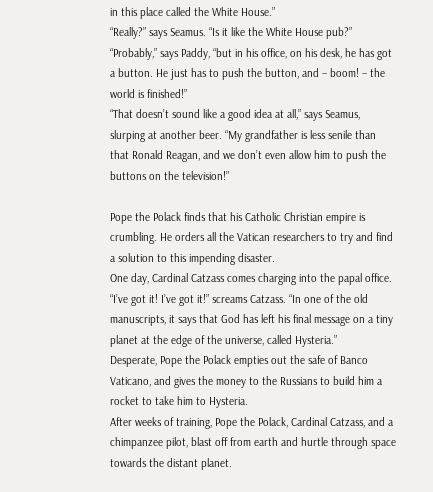in this place called the White House.”
“Really?” says Seamus. “Is it like the White House pub?”
“Probably,” says Paddy, “but in his office, on his desk, he has got a button. He just has to push the button, and – boom! – the world is finished!”
“That doesn’t sound like a good idea at all,” says Seamus, slurping at another beer. “My grandfather is less senile than that Ronald Reagan, and we don’t even allow him to push the buttons on the television!”

Pope the Polack finds that his Catholic Christian empire is crumbling. He orders all the Vatican researchers to try and find a solution to this impending disaster.
One day, Cardinal Catzass comes charging into the papal office.
“I’ve got it! I’ve got it!” screams Catzass. “In one of the old manuscripts, it says that God has left his final message on a tiny planet at the edge of the universe, called Hysteria.”
Desperate, Pope the Polack empties out the safe of Banco Vaticano, and gives the money to the Russians to build him a rocket to take him to Hysteria.
After weeks of training, Pope the Polack, Cardinal Catzass, and a chimpanzee pilot, blast off from earth and hurtle through space towards the distant planet.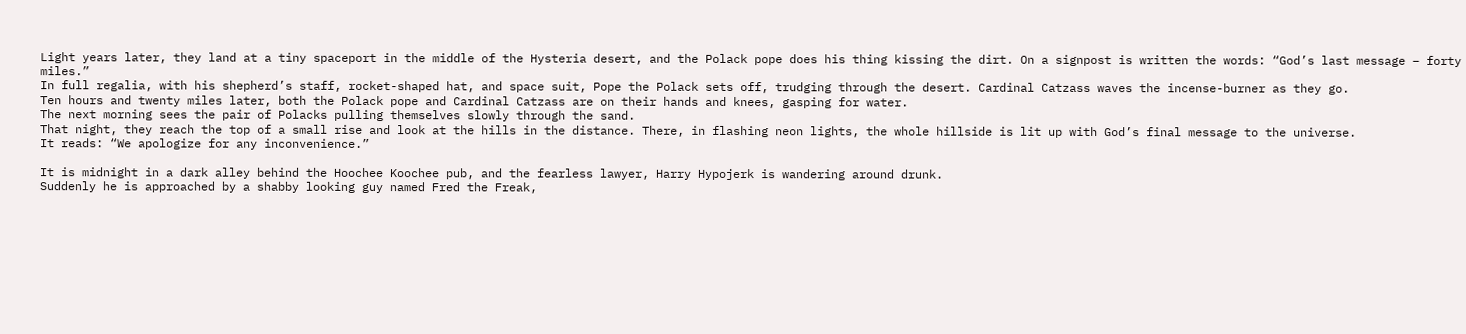Light years later, they land at a tiny spaceport in the middle of the Hysteria desert, and the Polack pope does his thing kissing the dirt. On a signpost is written the words: “God’s last message – forty miles.”
In full regalia, with his shepherd’s staff, rocket-shaped hat, and space suit, Pope the Polack sets off, trudging through the desert. Cardinal Catzass waves the incense-burner as they go.
Ten hours and twenty miles later, both the Polack pope and Cardinal Catzass are on their hands and knees, gasping for water.
The next morning sees the pair of Polacks pulling themselves slowly through the sand.
That night, they reach the top of a small rise and look at the hills in the distance. There, in flashing neon lights, the whole hillside is lit up with God’s final message to the universe.
It reads: “We apologize for any inconvenience.”

It is midnight in a dark alley behind the Hoochee Koochee pub, and the fearless lawyer, Harry Hypojerk is wandering around drunk.
Suddenly he is approached by a shabby looking guy named Fred the Freak,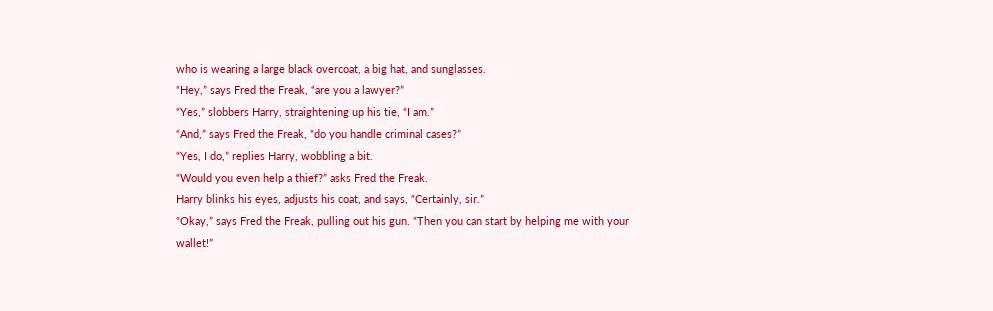who is wearing a large black overcoat, a big hat, and sunglasses.
“Hey,” says Fred the Freak, “are you a lawyer?”
“Yes,” slobbers Harry, straightening up his tie, “I am.”
“And,” says Fred the Freak, “do you handle criminal cases?”
“Yes, I do,” replies Harry, wobbling a bit.
“Would you even help a thief?” asks Fred the Freak.
Harry blinks his eyes, adjusts his coat, and says, “Certainly, sir.”
“Okay,” says Fred the Freak, pulling out his gun. “Then you can start by helping me with your wallet!”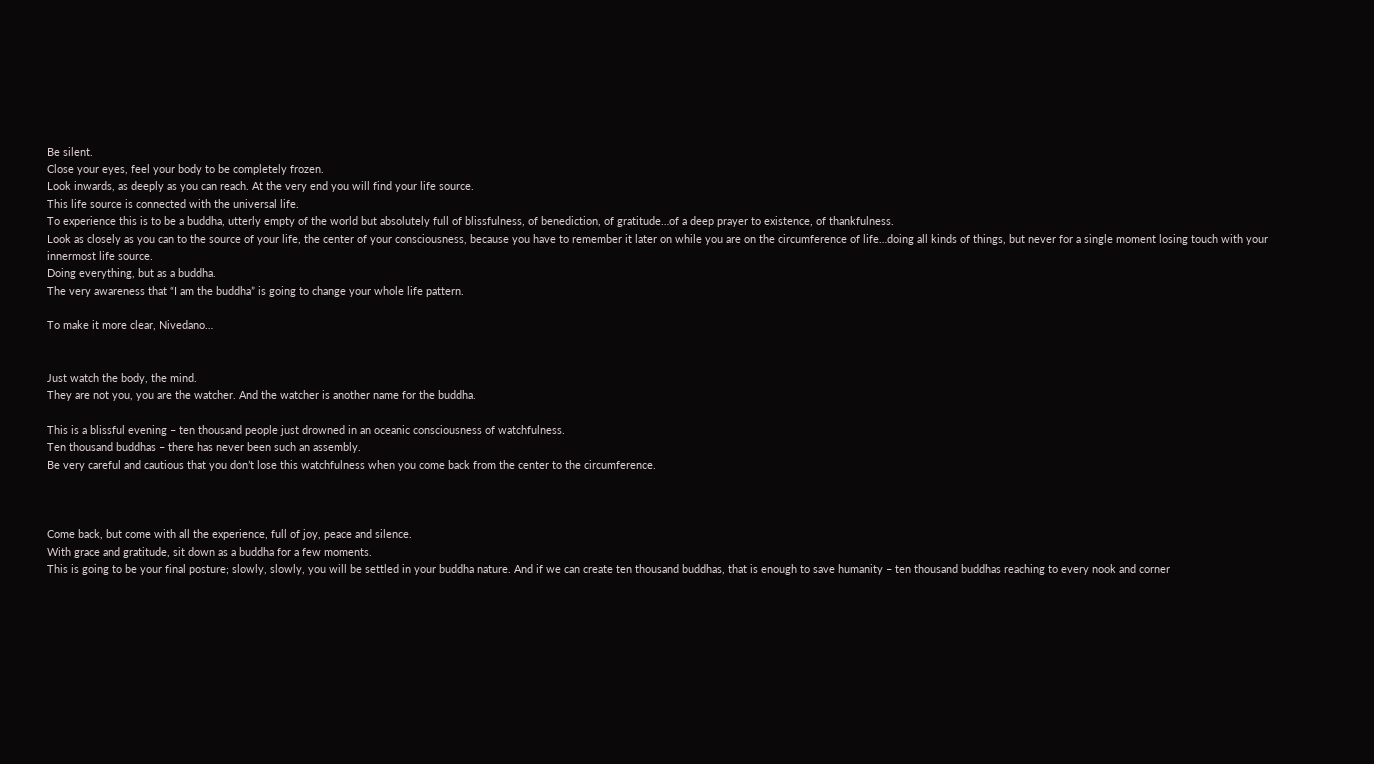Be silent.
Close your eyes, feel your body to be completely frozen.
Look inwards, as deeply as you can reach. At the very end you will find your life source.
This life source is connected with the universal life.
To experience this is to be a buddha, utterly empty of the world but absolutely full of blissfulness, of benediction, of gratitude…of a deep prayer to existence, of thankfulness.
Look as closely as you can to the source of your life, the center of your consciousness, because you have to remember it later on while you are on the circumference of life…doing all kinds of things, but never for a single moment losing touch with your innermost life source.
Doing everything, but as a buddha.
The very awareness that “I am the buddha” is going to change your whole life pattern.

To make it more clear, Nivedano…


Just watch the body, the mind.
They are not you, you are the watcher. And the watcher is another name for the buddha.

This is a blissful evening – ten thousand people just drowned in an oceanic consciousness of watchfulness.
Ten thousand buddhas – there has never been such an assembly.
Be very careful and cautious that you don’t lose this watchfulness when you come back from the center to the circumference.



Come back, but come with all the experience, full of joy, peace and silence.
With grace and gratitude, sit down as a buddha for a few moments.
This is going to be your final posture; slowly, slowly, you will be settled in your buddha nature. And if we can create ten thousand buddhas, that is enough to save humanity – ten thousand buddhas reaching to every nook and corner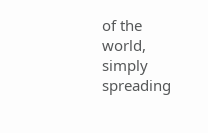of the world, simply spreading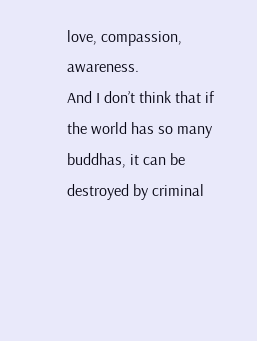love, compassion, awareness.
And I don’t think that if the world has so many buddhas, it can be destroyed by criminal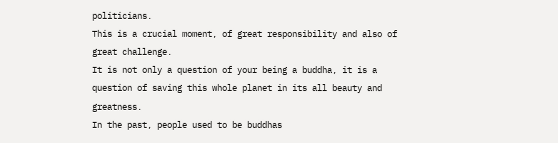politicians.
This is a crucial moment, of great responsibility and also of great challenge.
It is not only a question of your being a buddha, it is a question of saving this whole planet in its all beauty and greatness.
In the past, people used to be buddhas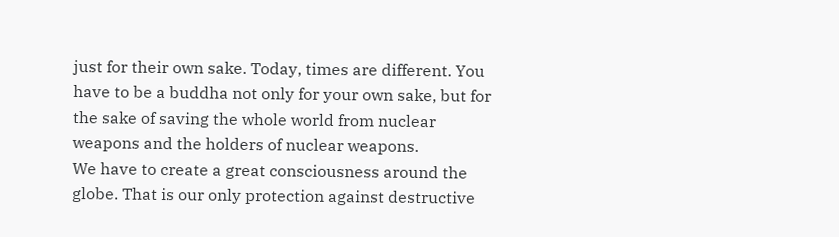just for their own sake. Today, times are different. You have to be a buddha not only for your own sake, but for the sake of saving the whole world from nuclear weapons and the holders of nuclear weapons.
We have to create a great consciousness around the globe. That is our only protection against destructive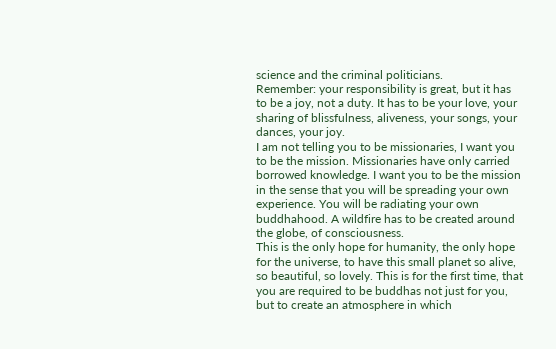science and the criminal politicians.
Remember: your responsibility is great, but it has to be a joy, not a duty. It has to be your love, your sharing of blissfulness, aliveness, your songs, your dances, your joy.
I am not telling you to be missionaries, I want you to be the mission. Missionaries have only carried borrowed knowledge. I want you to be the mission in the sense that you will be spreading your own experience. You will be radiating your own buddhahood. A wildfire has to be created around the globe, of consciousness.
This is the only hope for humanity, the only hope for the universe, to have this small planet so alive, so beautiful, so lovely. This is for the first time, that you are required to be buddhas not just for you, but to create an atmosphere in which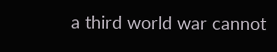a third world war cannot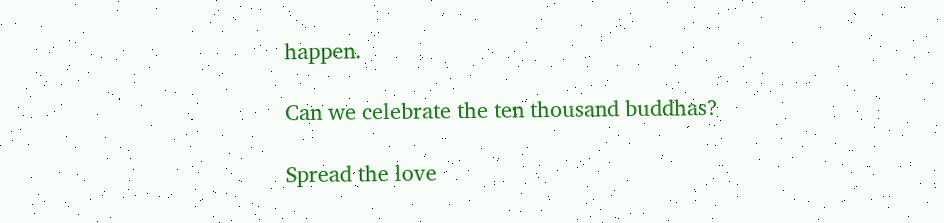happen.

Can we celebrate the ten thousand buddhas?

Spread the love